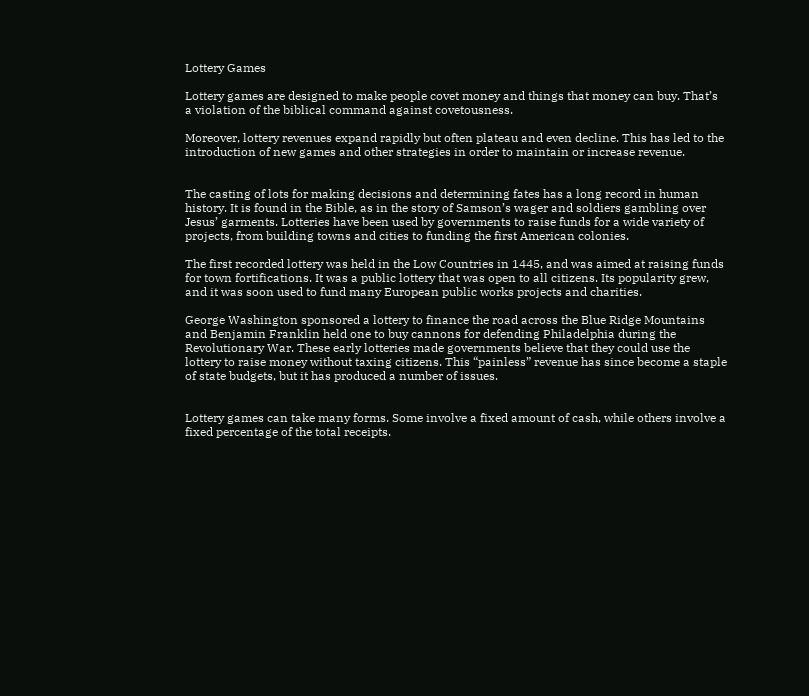Lottery Games

Lottery games are designed to make people covet money and things that money can buy. That’s a violation of the biblical command against covetousness.

Moreover, lottery revenues expand rapidly but often plateau and even decline. This has led to the introduction of new games and other strategies in order to maintain or increase revenue.


The casting of lots for making decisions and determining fates has a long record in human history. It is found in the Bible, as in the story of Samson’s wager and soldiers gambling over Jesus’ garments. Lotteries have been used by governments to raise funds for a wide variety of projects, from building towns and cities to funding the first American colonies.

The first recorded lottery was held in the Low Countries in 1445, and was aimed at raising funds for town fortifications. It was a public lottery that was open to all citizens. Its popularity grew, and it was soon used to fund many European public works projects and charities.

George Washington sponsored a lottery to finance the road across the Blue Ridge Mountains and Benjamin Franklin held one to buy cannons for defending Philadelphia during the Revolutionary War. These early lotteries made governments believe that they could use the lottery to raise money without taxing citizens. This “painless” revenue has since become a staple of state budgets, but it has produced a number of issues.


Lottery games can take many forms. Some involve a fixed amount of cash, while others involve a fixed percentage of the total receipts.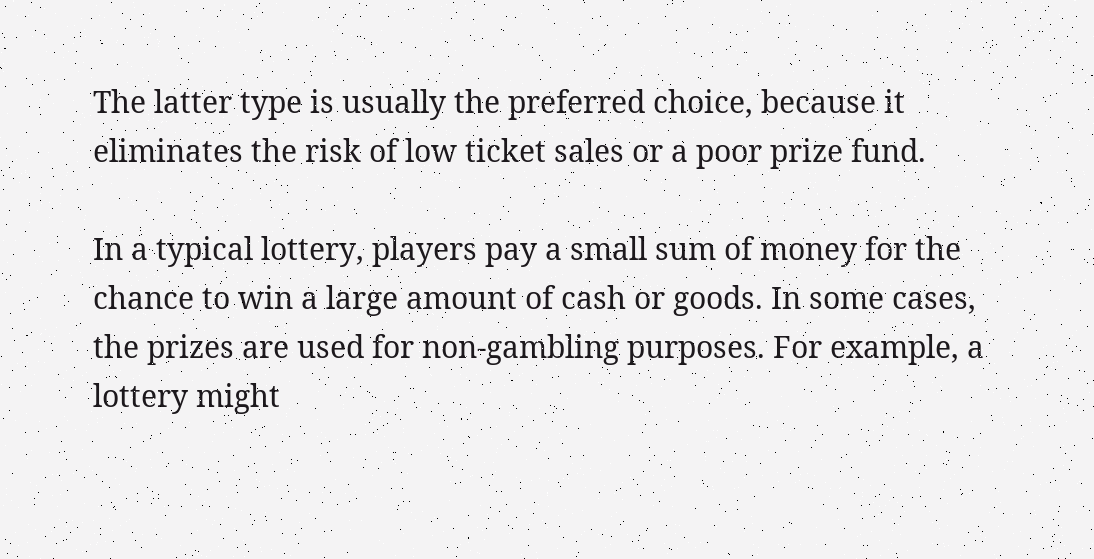The latter type is usually the preferred choice, because it eliminates the risk of low ticket sales or a poor prize fund.

In a typical lottery, players pay a small sum of money for the chance to win a large amount of cash or goods. In some cases, the prizes are used for non-gambling purposes. For example, a lottery might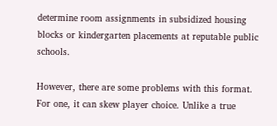determine room assignments in subsidized housing blocks or kindergarten placements at reputable public schools.

However, there are some problems with this format. For one, it can skew player choice. Unlike a true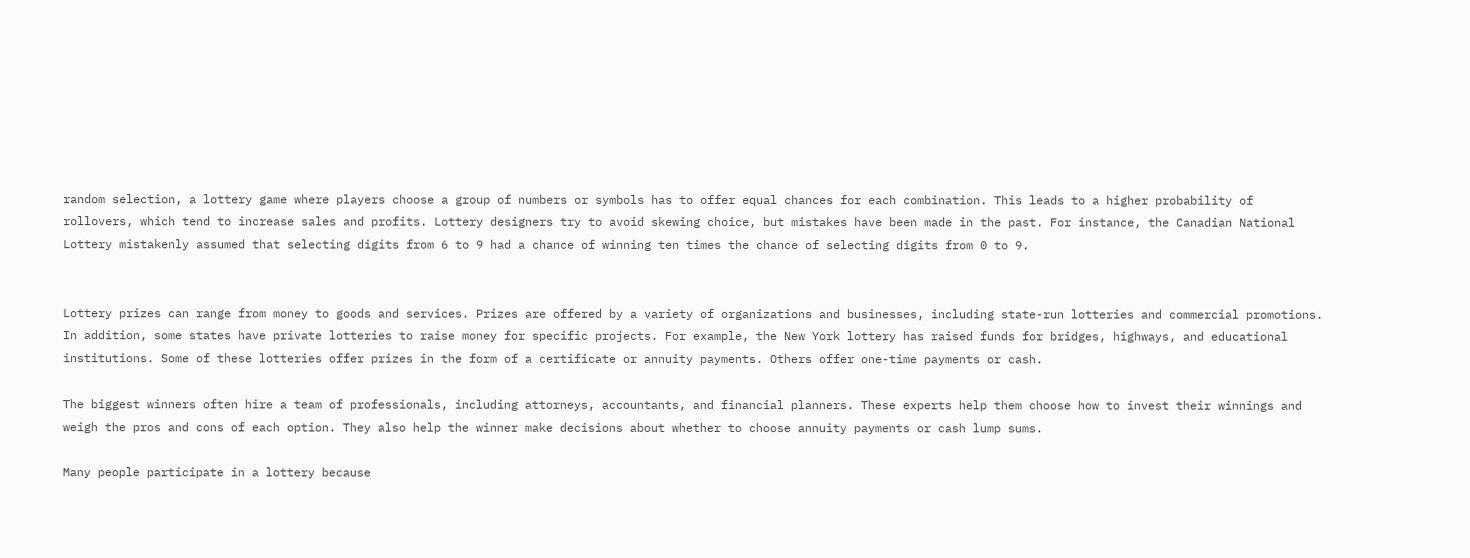random selection, a lottery game where players choose a group of numbers or symbols has to offer equal chances for each combination. This leads to a higher probability of rollovers, which tend to increase sales and profits. Lottery designers try to avoid skewing choice, but mistakes have been made in the past. For instance, the Canadian National Lottery mistakenly assumed that selecting digits from 6 to 9 had a chance of winning ten times the chance of selecting digits from 0 to 9.


Lottery prizes can range from money to goods and services. Prizes are offered by a variety of organizations and businesses, including state-run lotteries and commercial promotions. In addition, some states have private lotteries to raise money for specific projects. For example, the New York lottery has raised funds for bridges, highways, and educational institutions. Some of these lotteries offer prizes in the form of a certificate or annuity payments. Others offer one-time payments or cash.

The biggest winners often hire a team of professionals, including attorneys, accountants, and financial planners. These experts help them choose how to invest their winnings and weigh the pros and cons of each option. They also help the winner make decisions about whether to choose annuity payments or cash lump sums.

Many people participate in a lottery because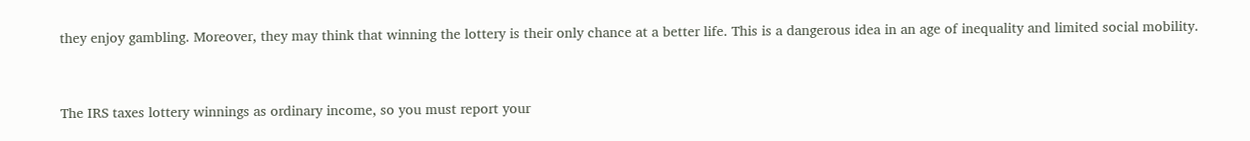they enjoy gambling. Moreover, they may think that winning the lottery is their only chance at a better life. This is a dangerous idea in an age of inequality and limited social mobility.


The IRS taxes lottery winnings as ordinary income, so you must report your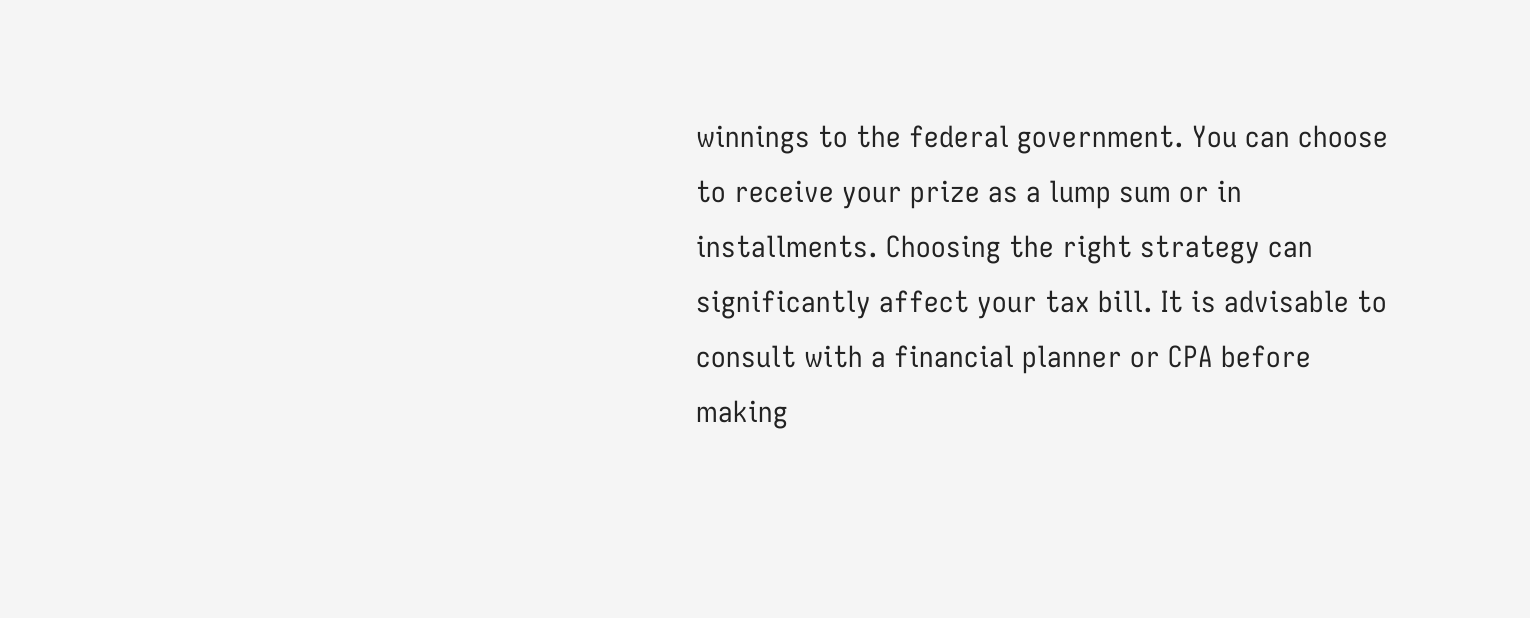winnings to the federal government. You can choose to receive your prize as a lump sum or in installments. Choosing the right strategy can significantly affect your tax bill. It is advisable to consult with a financial planner or CPA before making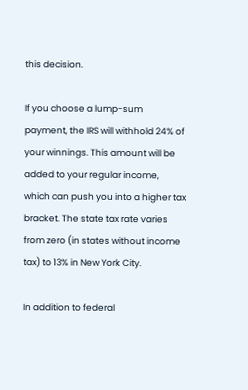this decision.

If you choose a lump-sum payment, the IRS will withhold 24% of your winnings. This amount will be added to your regular income, which can push you into a higher tax bracket. The state tax rate varies from zero (in states without income tax) to 13% in New York City.

In addition to federal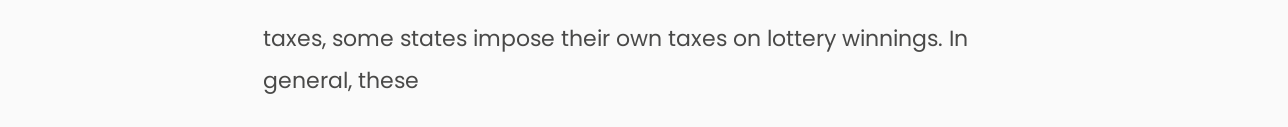taxes, some states impose their own taxes on lottery winnings. In general, these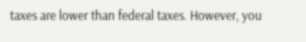taxes are lower than federal taxes. However, you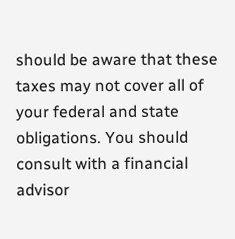should be aware that these taxes may not cover all of your federal and state obligations. You should consult with a financial advisor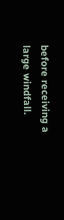before receiving a large windfall.